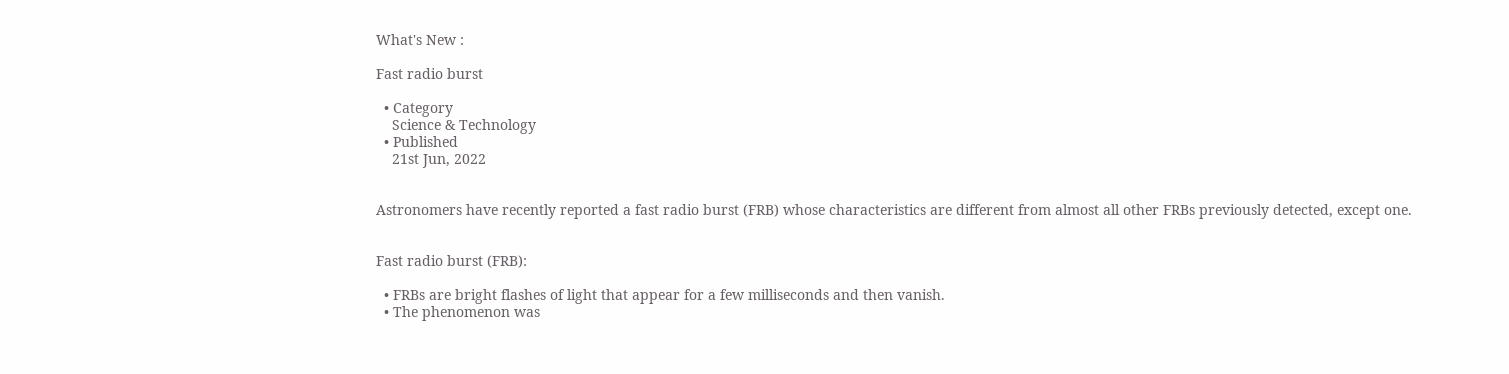What's New :

Fast radio burst

  • Category
    Science & Technology
  • Published
    21st Jun, 2022


Astronomers have recently reported a fast radio burst (FRB) whose characteristics are different from almost all other FRBs previously detected, except one.


Fast radio burst (FRB):

  • FRBs are bright flashes of light that appear for a few milliseconds and then vanish.
  • The phenomenon was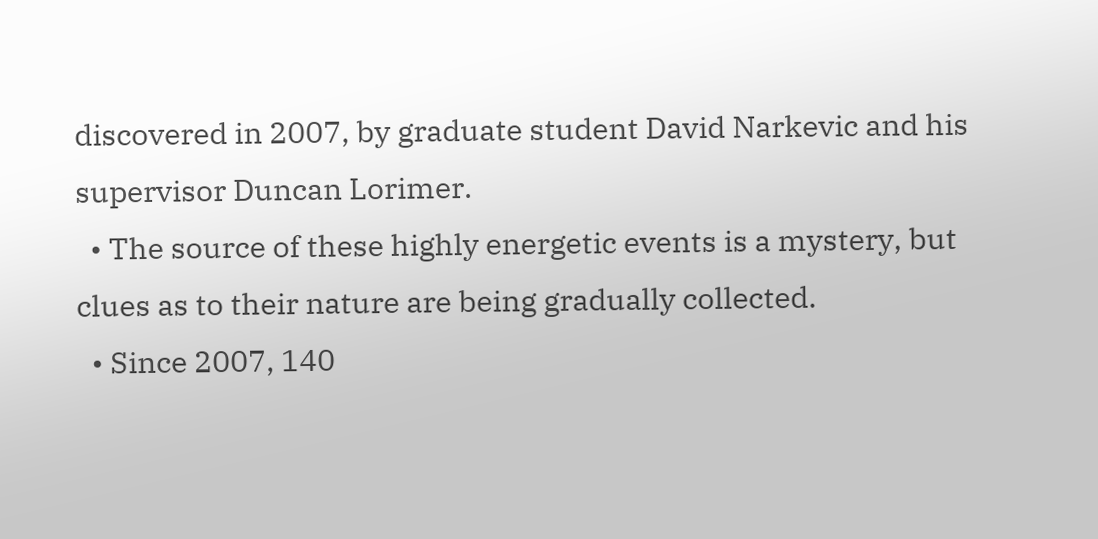discovered in 2007, by graduate student David Narkevic and his supervisor Duncan Lorimer.
  • The source of these highly energetic events is a mystery, but clues as to their nature are being gradually collected.
  • Since 2007, 140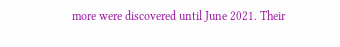more were discovered until June 2021. Their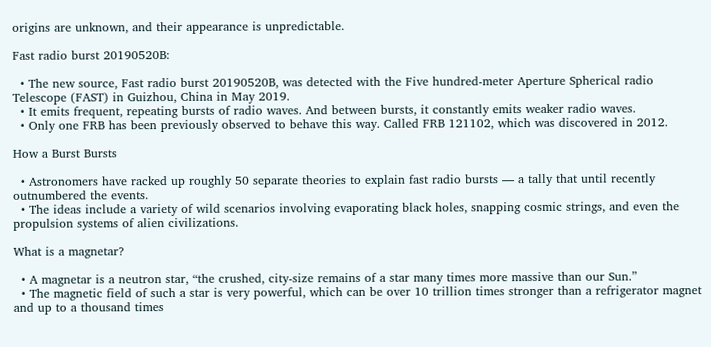origins are unknown, and their appearance is unpredictable.

Fast radio burst 20190520B:

  • The new source, Fast radio burst 20190520B, was detected with the Five hundred-meter Aperture Spherical radio Telescope (FAST) in Guizhou, China in May 2019.
  • It emits frequent, repeating bursts of radio waves. And between bursts, it constantly emits weaker radio waves.
  • Only one FRB has been previously observed to behave this way. Called FRB 121102, which was discovered in 2012.

How a Burst Bursts

  • Astronomers have racked up roughly 50 separate theories to explain fast radio bursts — a tally that until recently outnumbered the events.
  • The ideas include a variety of wild scenarios involving evaporating black holes, snapping cosmic strings, and even the propulsion systems of alien civilizations.

What is a magnetar?

  • A magnetar is a neutron star, “the crushed, city-size remains of a star many times more massive than our Sun.”
  • The magnetic field of such a star is very powerful, which can be over 10 trillion times stronger than a refrigerator magnet and up to a thousand times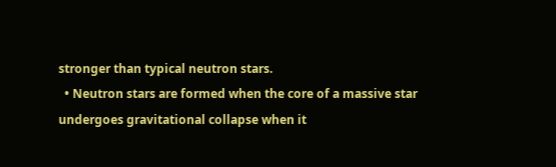stronger than typical neutron stars.
  • Neutron stars are formed when the core of a massive star undergoes gravitational collapse when it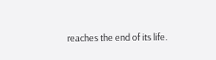reaches the end of its life.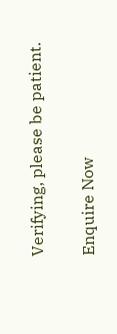Verifying, please be patient.

Enquire Now